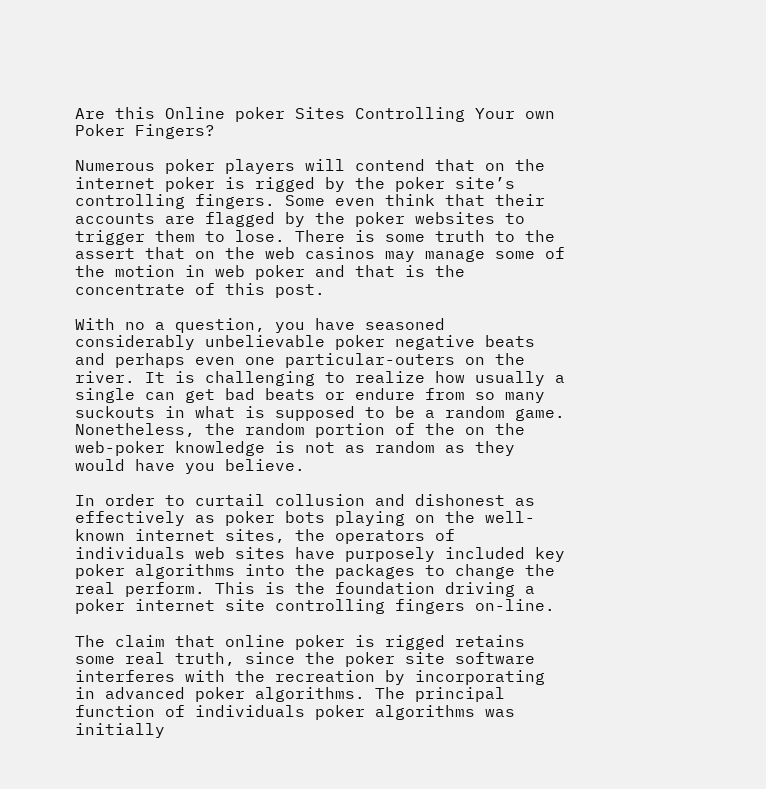Are this Online poker Sites Controlling Your own Poker Fingers?

Numerous poker players will contend that on the internet poker is rigged by the poker site’s controlling fingers. Some even think that their accounts are flagged by the poker websites to trigger them to lose. There is some truth to the assert that on the web casinos may manage some of the motion in web poker and that is the concentrate of this post.

With no a question, you have seasoned considerably unbelievable poker negative beats and perhaps even one particular-outers on the river. It is challenging to realize how usually a single can get bad beats or endure from so many suckouts in what is supposed to be a random game. Nonetheless, the random portion of the on the web-poker knowledge is not as random as they would have you believe.

In order to curtail collusion and dishonest as effectively as poker bots playing on the well-known internet sites, the operators of individuals web sites have purposely included key poker algorithms into the packages to change the real perform. This is the foundation driving a poker internet site controlling fingers on-line.

The claim that online poker is rigged retains some real truth, since the poker site software interferes with the recreation by incorporating in advanced poker algorithms. The principal function of individuals poker algorithms was initially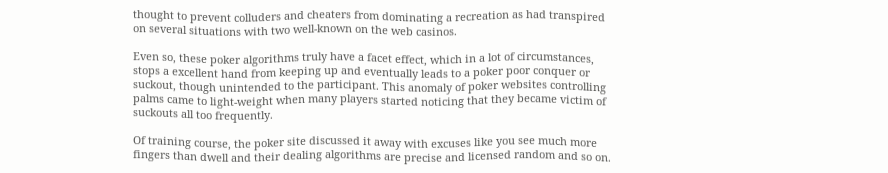thought to prevent colluders and cheaters from dominating a recreation as had transpired on several situations with two well-known on the web casinos.

Even so, these poker algorithms truly have a facet effect, which in a lot of circumstances, stops a excellent hand from keeping up and eventually leads to a poker poor conquer or suckout, though unintended to the participant. This anomaly of poker websites controlling palms came to light-weight when many players started noticing that they became victim of suckouts all too frequently.

Of training course, the poker site discussed it away with excuses like you see much more fingers than dwell and their dealing algorithms are precise and licensed random and so on.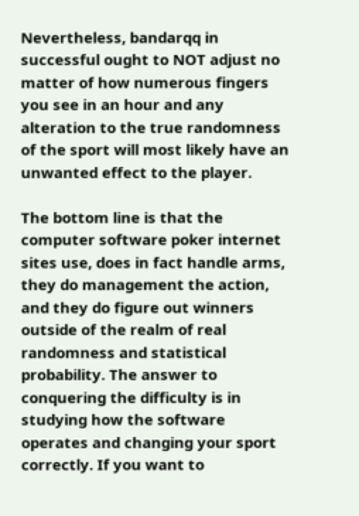Nevertheless, bandarqq in successful ought to NOT adjust no matter of how numerous fingers you see in an hour and any alteration to the true randomness of the sport will most likely have an unwanted effect to the player.

The bottom line is that the computer software poker internet sites use, does in fact handle arms, they do management the action, and they do figure out winners outside of the realm of real randomness and statistical probability. The answer to conquering the difficulty is in studying how the software operates and changing your sport correctly. If you want to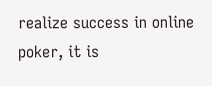realize success in online poker, it is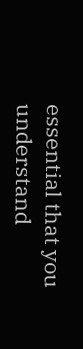essential that you understand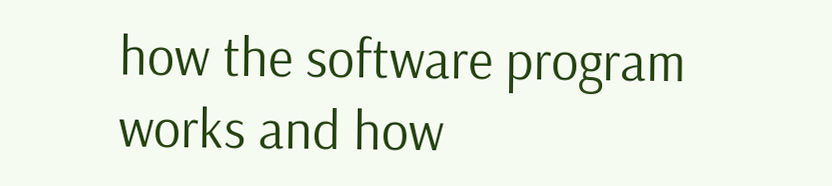how the software program works and how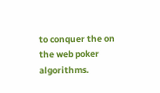to conquer the on the web poker algorithms.